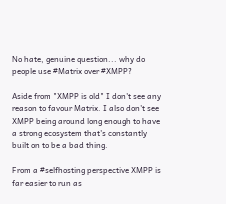No hate, genuine question... why do people use #Matrix over #XMPP?

Aside from "XMPP is old" I don't see any reason to favour Matrix. I also don't see XMPP being around long enough to have a strong ecosystem that's constantly built on to be a bad thing.

From a #selfhosting perspective XMPP is far easier to run as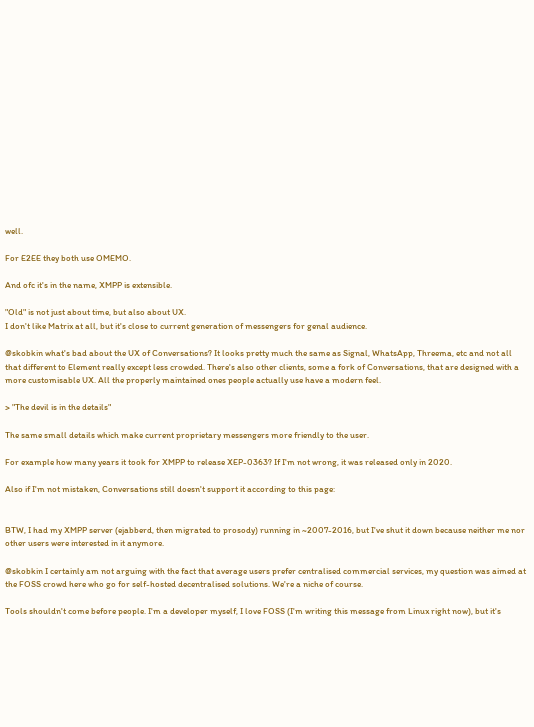well.

For E2EE they both use OMEMO.

And ofc it's in the name, XMPP is extensible.

"Old" is not just about time, but also about UX.
I don't like Matrix at all, but it's close to current generation of messengers for genal audience.

@skobkin what's bad about the UX of Conversations? It looks pretty much the same as Signal, WhatsApp, Threema, etc and not all that different to Element really except less crowded. There's also other clients, some a fork of Conversations, that are designed with a more customisable UX. All the properly maintained ones people actually use have a modern feel.

> "The devil is in the details"

The same small details which make current proprietary messengers more friendly to the user.

For example how many years it took for XMPP to release XEP-0363? If I'm not wrong, it was released only in 2020.

Also if I'm not mistaken, Conversations still doesn't support it according to this page:


BTW, I had my XMPP server (ejabberd, then migrated to prosody) running in ~2007-2016, but I've shut it down because neither me nor other users were interested in it anymore.

@skobkin I certainly am not arguing with the fact that average users prefer centralised commercial services, my question was aimed at the FOSS crowd here who go for self-hosted decentralised solutions. We're a niche of course.

Tools shouldn't come before people. I'm a developer myself, I love FOSS (I'm writing this message from Linux right now), but it's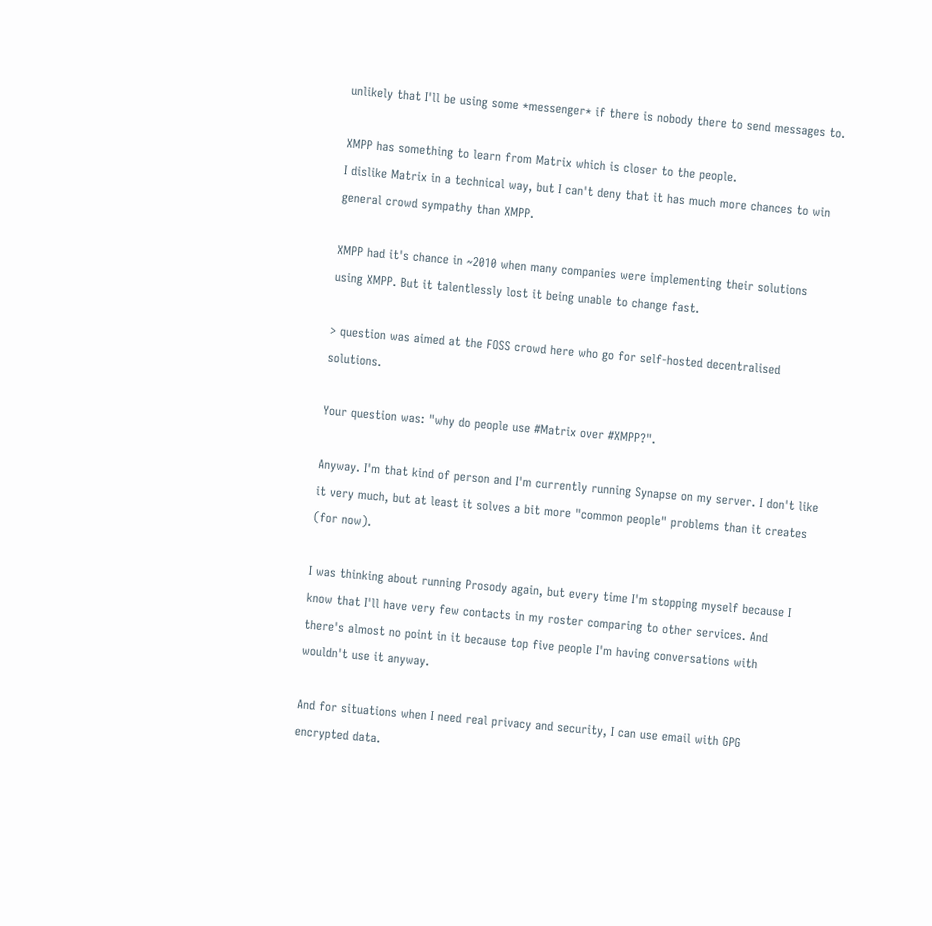unlikely that I'll be using some *messenger* if there is nobody there to send messages to.

XMPP has something to learn from Matrix which is closer to the people.
I dislike Matrix in a technical way, but I can't deny that it has much more chances to win general crowd sympathy than XMPP.

XMPP had it's chance in ~2010 when many companies were implementing their solutions using XMPP. But it talentlessly lost it being unable to change fast.

> question was aimed at the FOSS crowd here who go for self-hosted decentralised solutions.

Your question was: "why do people use #Matrix over #XMPP?".

Anyway. I'm that kind of person and I'm currently running Synapse on my server. I don't like it very much, but at least it solves a bit more "common people" problems than it creates (for now).

I was thinking about running Prosody again, but every time I'm stopping myself because I know that I'll have very few contacts in my roster comparing to other services. And there's almost no point in it because top five people I'm having conversations with wouldn't use it anyway.

And for situations when I need real privacy and security, I can use email with GPG encrypted data.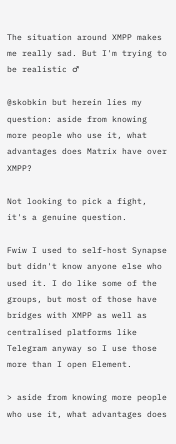The situation around XMPP makes me really sad. But I'm trying to be realistic ♂

@skobkin but herein lies my question: aside from knowing more people who use it, what advantages does Matrix have over XMPP?

Not looking to pick a fight, it's a genuine question.

Fwiw I used to self-host Synapse but didn't know anyone else who used it. I do like some of the groups, but most of those have bridges with XMPP as well as centralised platforms like Telegram anyway so I use those more than I open Element.

> aside from knowing more people who use it, what advantages does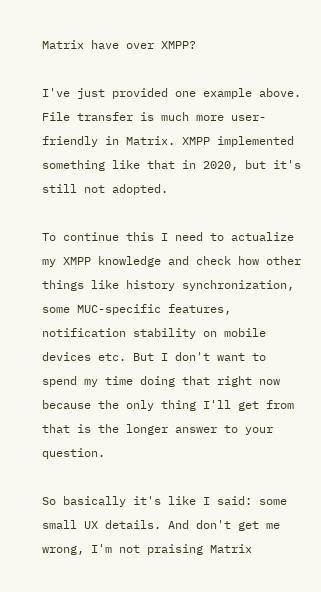Matrix have over XMPP?

I've just provided one example above. File transfer is much more user-friendly in Matrix. XMPP implemented something like that in 2020, but it's still not adopted.

To continue this I need to actualize my XMPP knowledge and check how other things like history synchronization, some MUC-specific features, notification stability on mobile devices etc. But I don't want to spend my time doing that right now because the only thing I'll get from that is the longer answer to your question.

So basically it's like I said: some small UX details. And don't get me wrong, I'm not praising Matrix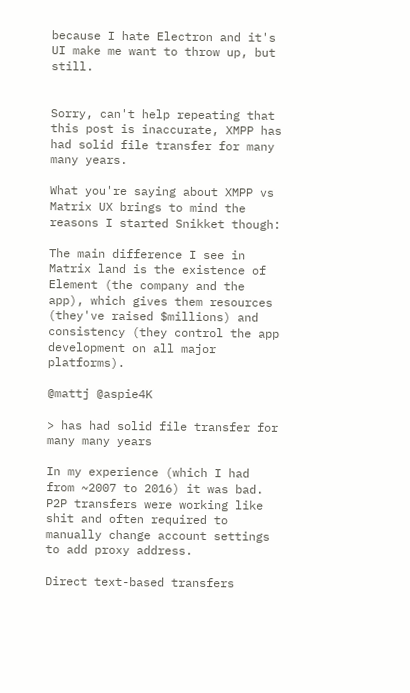because I hate Electron and it's UI make me want to throw up, but still.


Sorry, can't help repeating that this post is inaccurate, XMPP has had solid file transfer for many many years.

What you're saying about XMPP vs Matrix UX brings to mind the reasons I started Snikket though:

The main difference I see in Matrix land is the existence of Element (the company and the app), which gives them resources (they've raised $millions) and consistency (they control the app development on all major platforms).

@mattj @aspie4K

> has had solid file transfer for many many years

In my experience (which I had from ~2007 to 2016) it was bad. P2P transfers were working like shit and often required to manually change account settings to add proxy address.

Direct text-based transfers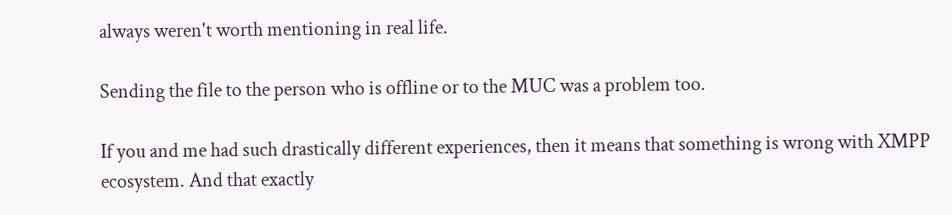always weren't worth mentioning in real life.

Sending the file to the person who is offline or to the MUC was a problem too.

If you and me had such drastically different experiences, then it means that something is wrong with XMPP ecosystem. And that exactly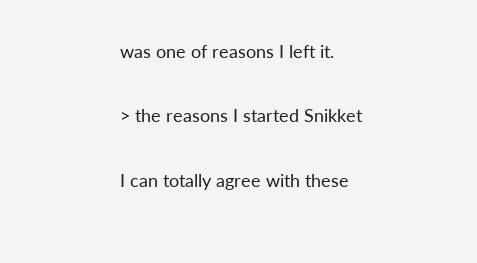was one of reasons I left it.

> the reasons I started Snikket

I can totally agree with these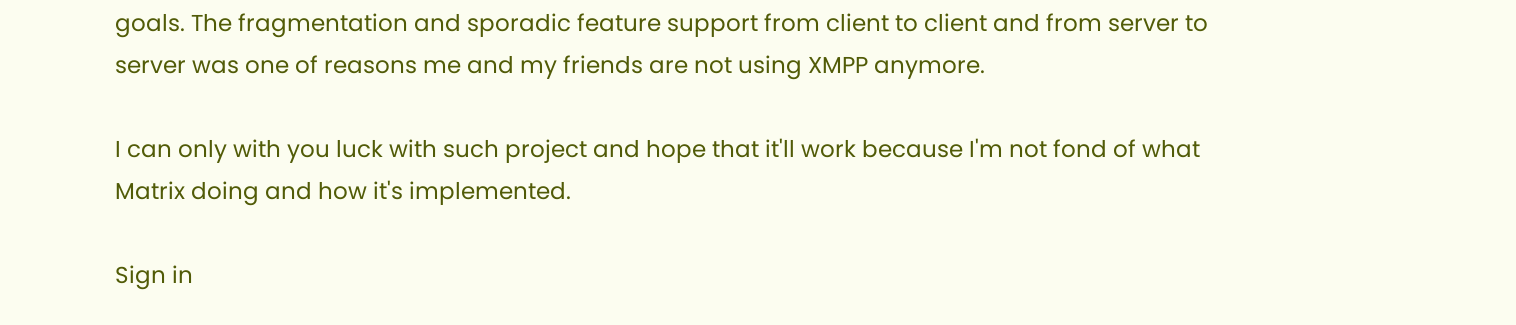goals. The fragmentation and sporadic feature support from client to client and from server to server was one of reasons me and my friends are not using XMPP anymore.

I can only with you luck with such project and hope that it'll work because I'm not fond of what Matrix doing and how it's implemented.

Sign in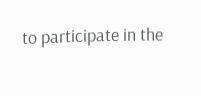to participate in the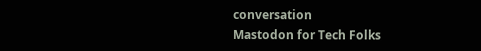conversation
Mastodon for Tech Folks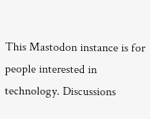This Mastodon instance is for people interested in technology. Discussions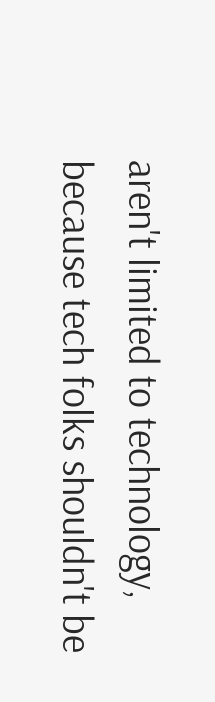aren't limited to technology, because tech folks shouldn't be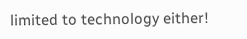limited to technology either!